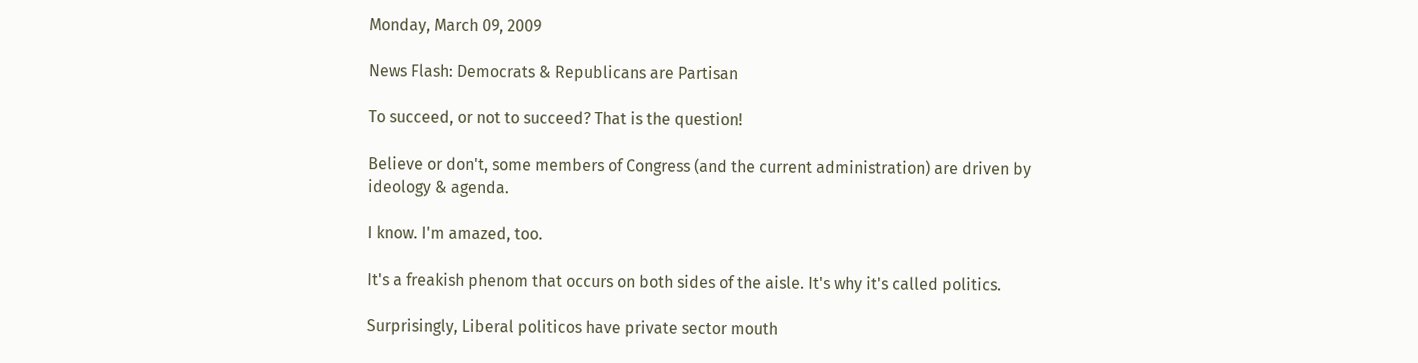Monday, March 09, 2009

News Flash: Democrats & Republicans are Partisan

To succeed, or not to succeed? That is the question!

Believe or don't, some members of Congress (and the current administration) are driven by ideology & agenda.

I know. I'm amazed, too.

It's a freakish phenom that occurs on both sides of the aisle. It's why it's called politics.

Surprisingly, Liberal politicos have private sector mouth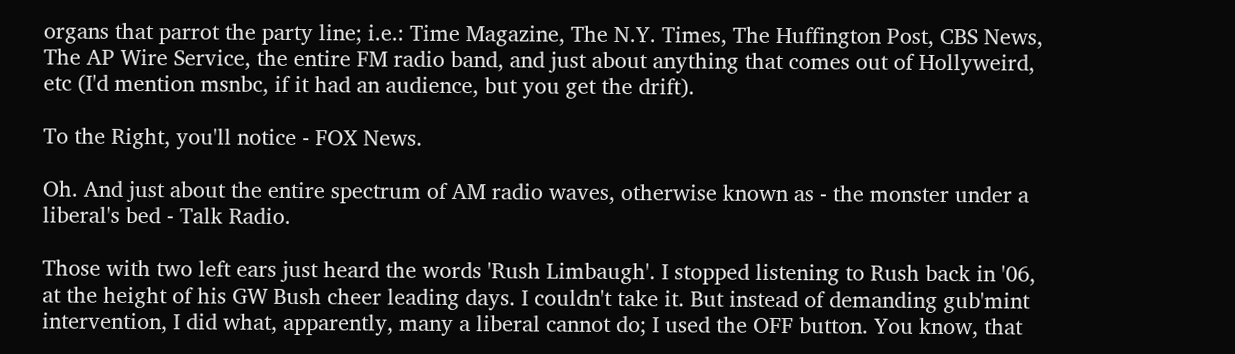organs that parrot the party line; i.e.: Time Magazine, The N.Y. Times, The Huffington Post, CBS News, The AP Wire Service, the entire FM radio band, and just about anything that comes out of Hollyweird, etc (I'd mention msnbc, if it had an audience, but you get the drift).

To the Right, you'll notice - FOX News.

Oh. And just about the entire spectrum of AM radio waves, otherwise known as - the monster under a liberal's bed - Talk Radio.

Those with two left ears just heard the words 'Rush Limbaugh'. I stopped listening to Rush back in '06, at the height of his GW Bush cheer leading days. I couldn't take it. But instead of demanding gub'mint intervention, I did what, apparently, many a liberal cannot do; I used the OFF button. You know, that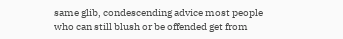same glib, condescending advice most people who can still blush or be offended get from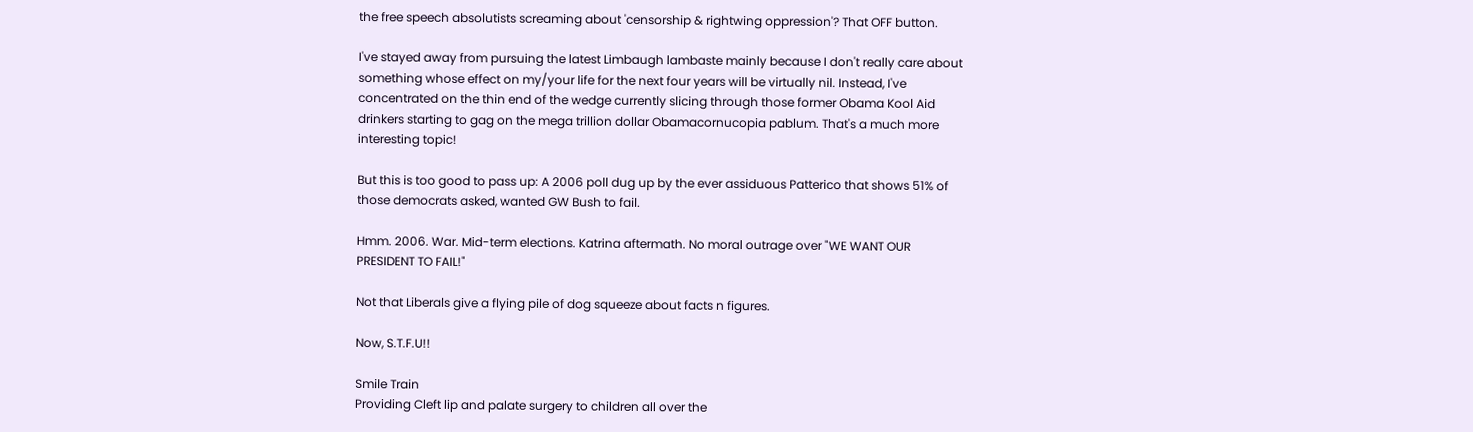the free speech absolutists screaming about 'censorship & rightwing oppression'? That OFF button.

I've stayed away from pursuing the latest Limbaugh lambaste mainly because I don't really care about something whose effect on my/your life for the next four years will be virtually nil. Instead, I've concentrated on the thin end of the wedge currently slicing through those former Obama Kool Aid drinkers starting to gag on the mega trillion dollar Obamacornucopia pablum. That's a much more interesting topic!

But this is too good to pass up: A 2006 poll dug up by the ever assiduous Patterico that shows 51% of those democrats asked, wanted GW Bush to fail.

Hmm. 2006. War. Mid-term elections. Katrina aftermath. No moral outrage over "WE WANT OUR PRESIDENT TO FAIL!"

Not that Liberals give a flying pile of dog squeeze about facts n figures.

Now, S.T.F.U!!

Smile Train
Providing Cleft lip and palate surgery to children all over the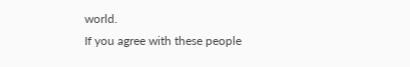world.
If you agree with these people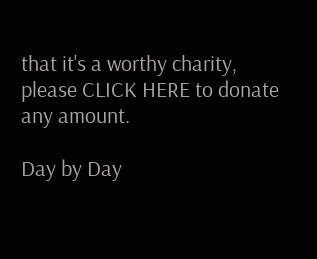that it's a worthy charity, please CLICK HERE to donate any amount.

Day by Day